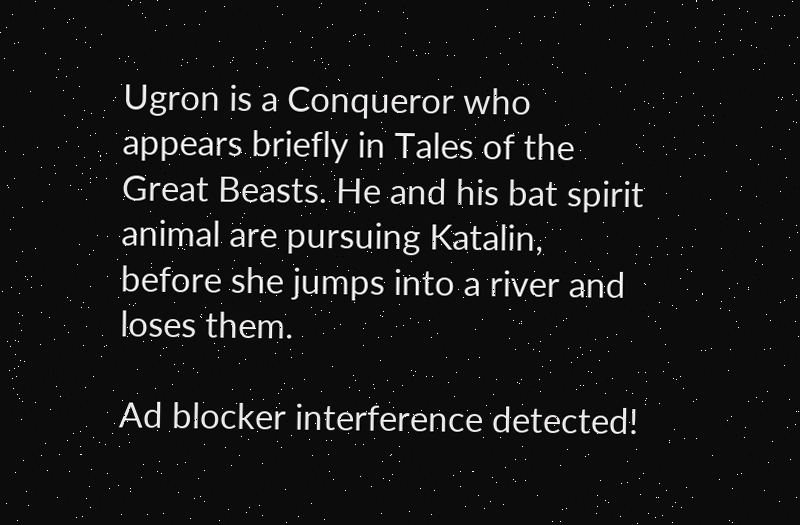Ugron is a Conqueror who appears briefly in Tales of the Great Beasts. He and his bat spirit animal are pursuing Katalin, before she jumps into a river and loses them.

Ad blocker interference detected!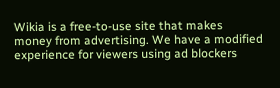Wikia is a free-to-use site that makes money from advertising. We have a modified experience for viewers using ad blockers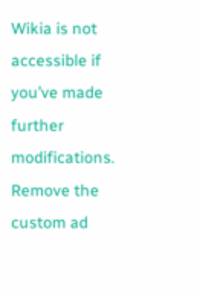Wikia is not accessible if you’ve made further modifications. Remove the custom ad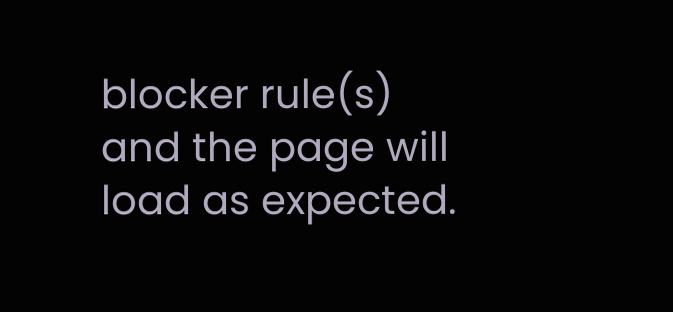blocker rule(s) and the page will load as expected.